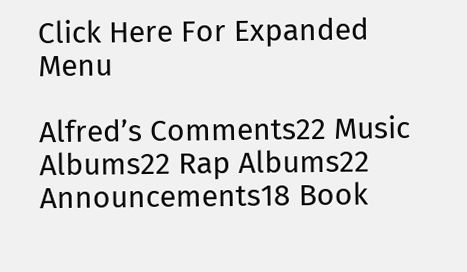Click Here For Expanded Menu

Alfred’s Comments22 Music Albums22 Rap Albums22 Announcements18 Book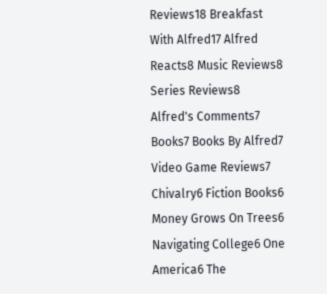Reviews18 Breakfast With Alfred17 Alfred Reacts8 Music Reviews8 Series Reviews8 Alfred's Comments7 Books7 Books By Alfred7 Video Game Reviews7 Chivalry6 Fiction Books6 Money Grows On Trees6 Navigating College6 One America6 The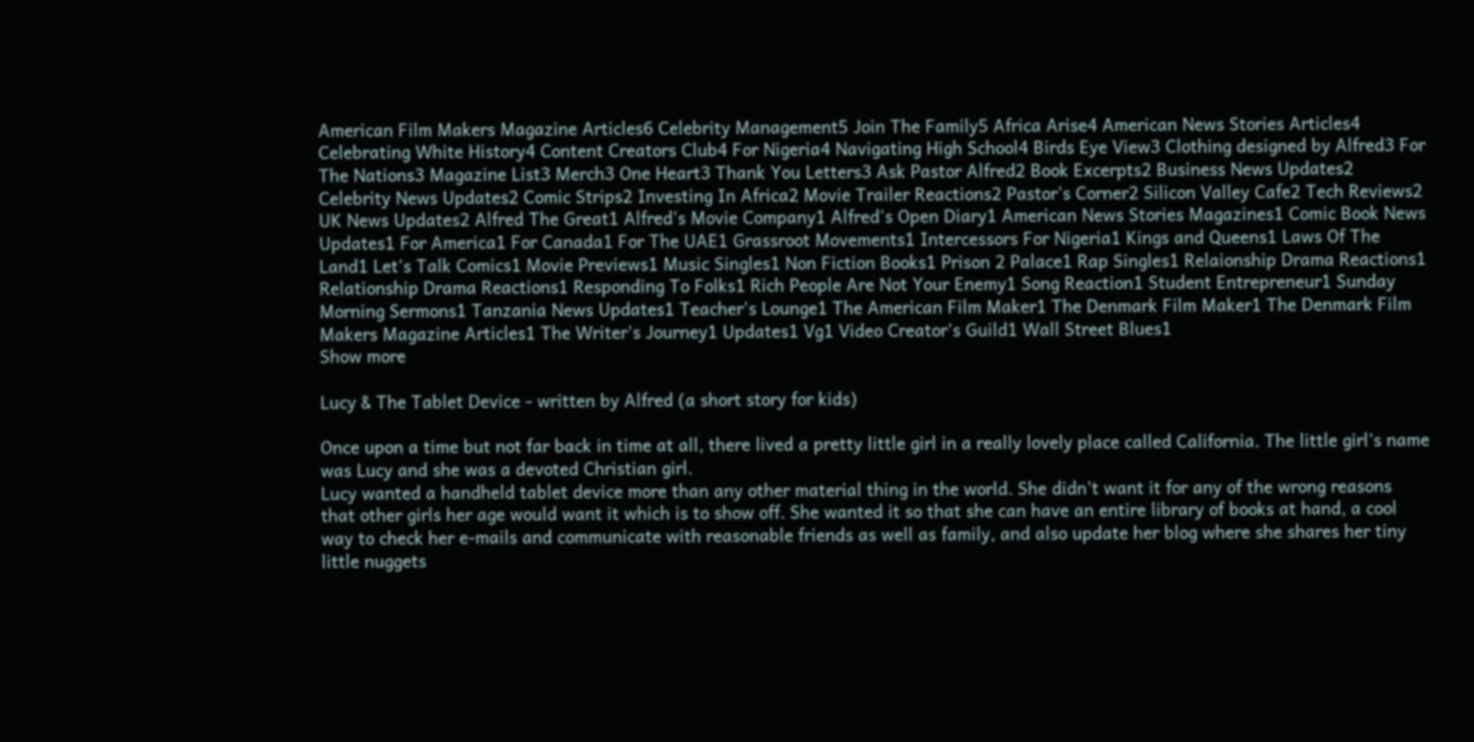American Film Makers Magazine Articles6 Celebrity Management5 Join The Family5 Africa Arise4 American News Stories Articles4 Celebrating White History4 Content Creators Club4 For Nigeria4 Navigating High School4 Birds Eye View3 Clothing designed by Alfred3 For The Nations3 Magazine List3 Merch3 One Heart3 Thank You Letters3 Ask Pastor Alfred2 Book Excerpts2 Business News Updates2 Celebrity News Updates2 Comic Strips2 Investing In Africa2 Movie Trailer Reactions2 Pastor's Corner2 Silicon Valley Cafe2 Tech Reviews2 UK News Updates2 Alfred The Great1 Alfred's Movie Company1 Alfred's Open Diary1 American News Stories Magazines1 Comic Book News Updates1 For America1 For Canada1 For The UAE1 Grassroot Movements1 Intercessors For Nigeria1 Kings and Queens1 Laws Of The Land1 Let's Talk Comics1 Movie Previews1 Music Singles1 Non Fiction Books1 Prison 2 Palace1 Rap Singles1 Relaionship Drama Reactions1 Relationship Drama Reactions1 Responding To Folks1 Rich People Are Not Your Enemy1 Song Reaction1 Student Entrepreneur1 Sunday Morning Sermons1 Tanzania News Updates1 Teacher's Lounge1 The American Film Maker1 The Denmark Film Maker1 The Denmark Film Makers Magazine Articles1 The Writer's Journey1 Updates1 Vg1 Video Creator's Guild1 Wall Street Blues1
Show more

Lucy & The Tablet Device - written by Alfred (a short story for kids)

Once upon a time but not far back in time at all, there lived a pretty little girl in a really lovely place called California. The little girl’s name was Lucy and she was a devoted Christian girl.
Lucy wanted a handheld tablet device more than any other material thing in the world. She didn’t want it for any of the wrong reasons that other girls her age would want it which is to show off. She wanted it so that she can have an entire library of books at hand, a cool way to check her e-mails and communicate with reasonable friends as well as family, and also update her blog where she shares her tiny little nuggets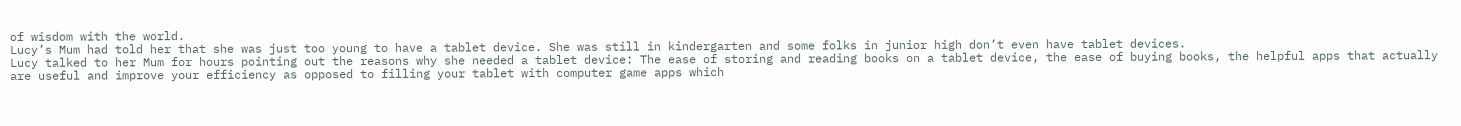of wisdom with the world.
Lucy’s Mum had told her that she was just too young to have a tablet device. She was still in kindergarten and some folks in junior high don’t even have tablet devices.
Lucy talked to her Mum for hours pointing out the reasons why she needed a tablet device: The ease of storing and reading books on a tablet device, the ease of buying books, the helpful apps that actually are useful and improve your efficiency as opposed to filling your tablet with computer game apps which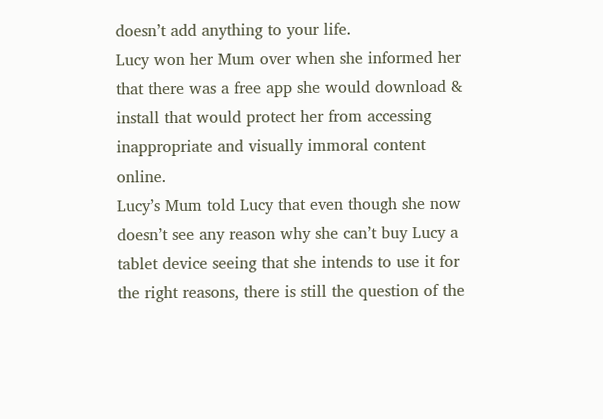doesn’t add anything to your life.
Lucy won her Mum over when she informed her that there was a free app she would download & install that would protect her from accessing inappropriate and visually immoral content online.
Lucy’s Mum told Lucy that even though she now doesn’t see any reason why she can’t buy Lucy a tablet device seeing that she intends to use it for the right reasons, there is still the question of the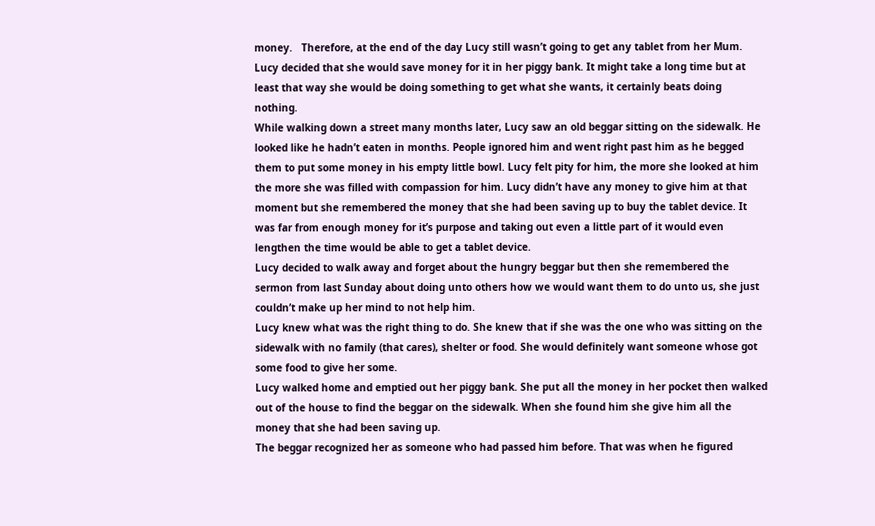money.   Therefore, at the end of the day Lucy still wasn’t going to get any tablet from her Mum.
Lucy decided that she would save money for it in her piggy bank. It might take a long time but at least that way she would be doing something to get what she wants, it certainly beats doing nothing.
While walking down a street many months later, Lucy saw an old beggar sitting on the sidewalk. He looked like he hadn’t eaten in months. People ignored him and went right past him as he begged them to put some money in his empty little bowl. Lucy felt pity for him, the more she looked at him the more she was filled with compassion for him. Lucy didn’t have any money to give him at that moment but she remembered the money that she had been saving up to buy the tablet device. It was far from enough money for it’s purpose and taking out even a little part of it would even lengthen the time would be able to get a tablet device.
Lucy decided to walk away and forget about the hungry beggar but then she remembered the sermon from last Sunday about doing unto others how we would want them to do unto us, she just couldn’t make up her mind to not help him.
Lucy knew what was the right thing to do. She knew that if she was the one who was sitting on the sidewalk with no family (that cares), shelter or food. She would definitely want someone whose got some food to give her some.
Lucy walked home and emptied out her piggy bank. She put all the money in her pocket then walked out of the house to find the beggar on the sidewalk. When she found him she give him all the money that she had been saving up.
The beggar recognized her as someone who had passed him before. That was when he figured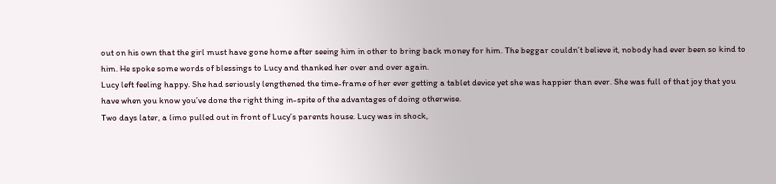out on his own that the girl must have gone home after seeing him in other to bring back money for him. The beggar couldn’t believe it, nobody had ever been so kind to him. He spoke some words of blessings to Lucy and thanked her over and over again.
Lucy left feeling happy. She had seriously lengthened the time-frame of her ever getting a tablet device yet she was happier than ever. She was full of that joy that you have when you know you’ve done the right thing in-spite of the advantages of doing otherwise.
Two days later, a limo pulled out in front of Lucy’s parents house. Lucy was in shock,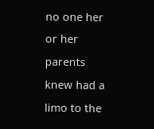no one her or her parents knew had a limo to the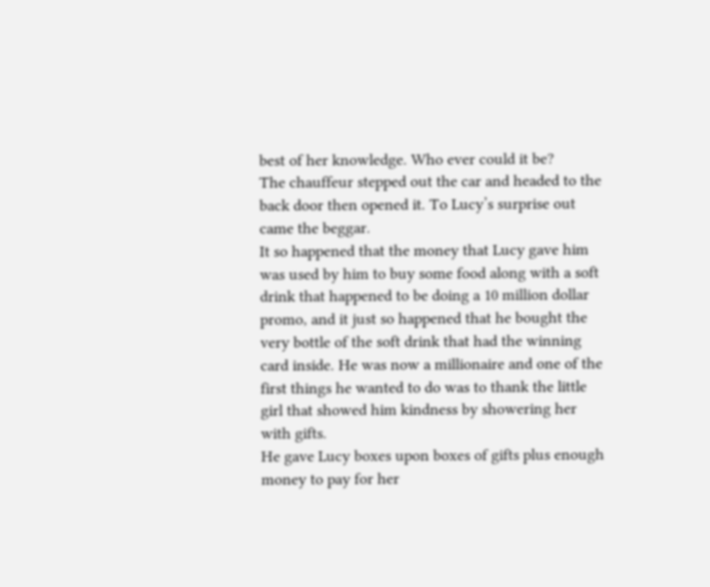best of her knowledge. Who ever could it be?
The chauffeur stepped out the car and headed to the back door then opened it. To Lucy’s surprise out came the beggar.
It so happened that the money that Lucy gave him was used by him to buy some food along with a soft drink that happened to be doing a 10 million dollar promo, and it just so happened that he bought the very bottle of the soft drink that had the winning card inside. He was now a millionaire and one of the first things he wanted to do was to thank the little girl that showed him kindness by showering her with gifts.
He gave Lucy boxes upon boxes of gifts plus enough money to pay for her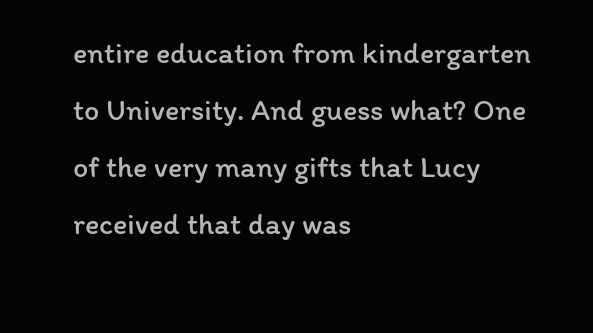entire education from kindergarten to University. And guess what? One of the very many gifts that Lucy received that day was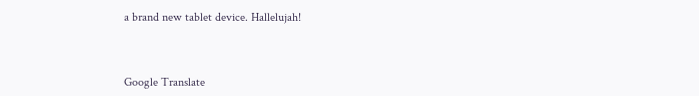a brand new tablet device. Hallelujah!



Google Translate